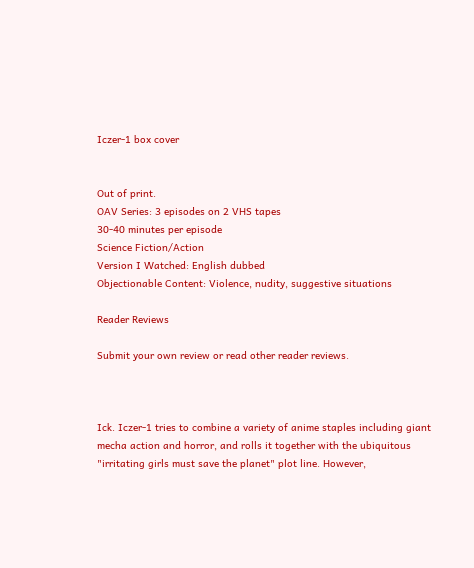Iczer-1 box cover


Out of print.
OAV Series: 3 episodes on 2 VHS tapes
30-40 minutes per episode
Science Fiction/Action
Version I Watched: English dubbed
Objectionable Content: Violence, nudity, suggestive situations

Reader Reviews

Submit your own review or read other reader reviews.



Ick. Iczer-1 tries to combine a variety of anime staples including giant mecha action and horror, and rolls it together with the ubiquitous "irritating girls must save the planet" plot line. However,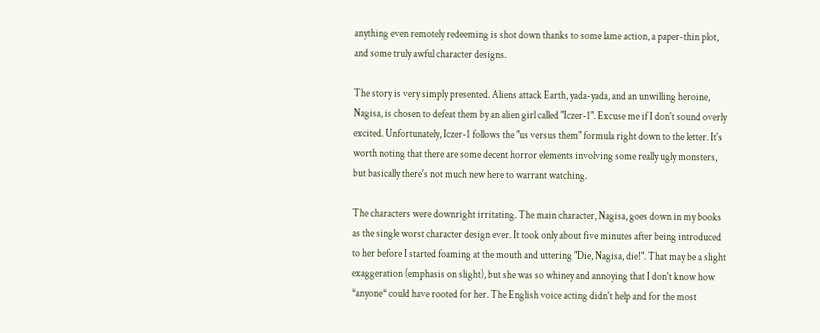anything even remotely redeeming is shot down thanks to some lame action, a paper-thin plot, and some truly awful character designs.

The story is very simply presented. Aliens attack Earth, yada-yada, and an unwilling heroine, Nagisa, is chosen to defeat them by an alien girl called "Iczer-1". Excuse me if I don't sound overly excited. Unfortunately, Iczer-1 follows the "us versus them" formula right down to the letter. It's worth noting that there are some decent horror elements involving some really ugly monsters, but basically there's not much new here to warrant watching.

The characters were downright irritating. The main character, Nagisa, goes down in my books as the single worst character design ever. It took only about five minutes after being introduced to her before I started foaming at the mouth and uttering "Die, Nagisa, die!". That may be a slight exaggeration (emphasis on slight), but she was so whiney and annoying that I don't know how *anyone* could have rooted for her. The English voice acting didn't help and for the most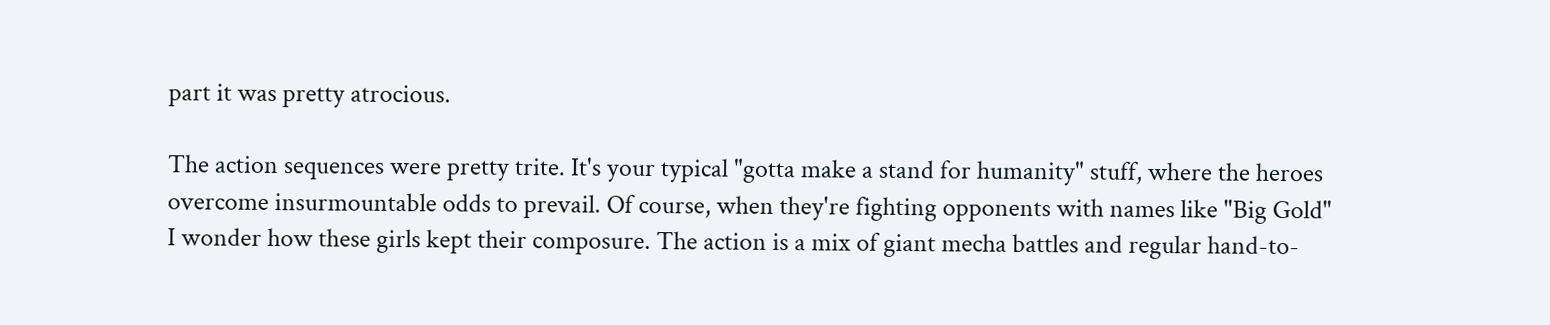part it was pretty atrocious.

The action sequences were pretty trite. It's your typical "gotta make a stand for humanity" stuff, where the heroes overcome insurmountable odds to prevail. Of course, when they're fighting opponents with names like "Big Gold" I wonder how these girls kept their composure. The action is a mix of giant mecha battles and regular hand-to-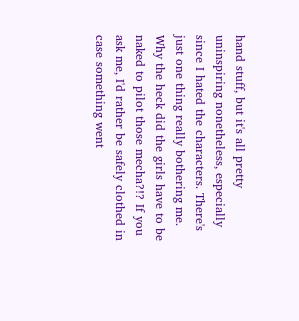hand stuff, but it's all pretty uninspiring nonetheless, especially since I hated the characters. There's just one thing really bothering me. Why the heck did the girls have to be naked to pilot those mecha?!? If you ask me, I'd rather be safely clothed in case something went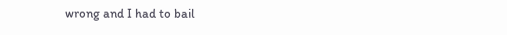wrong and I had to bail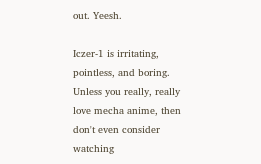out. Yeesh.

Iczer-1 is irritating, pointless, and boring. Unless you really, really love mecha anime, then don't even consider watching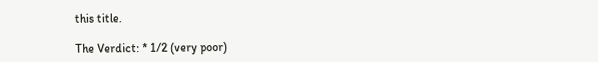this title.

The Verdict: * 1/2 (very poor)